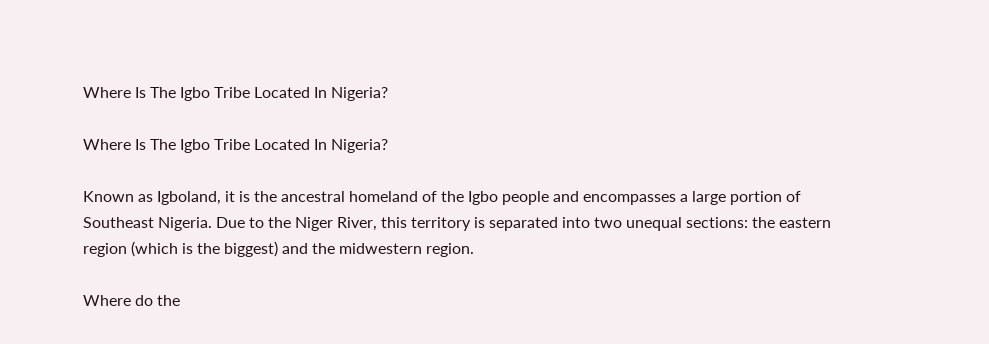Where Is The Igbo Tribe Located In Nigeria?

Where Is The Igbo Tribe Located In Nigeria?

Known as Igboland, it is the ancestral homeland of the Igbo people and encompasses a large portion of Southeast Nigeria. Due to the Niger River, this territory is separated into two unequal sections: the eastern region (which is the biggest) and the midwestern region.

Where do the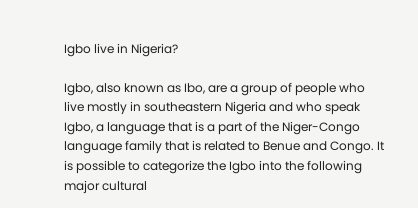Igbo live in Nigeria?

Igbo, also known as Ibo, are a group of people who live mostly in southeastern Nigeria and who speak Igbo, a language that is a part of the Niger-Congo language family that is related to Benue and Congo. It is possible to categorize the Igbo into the following major cultural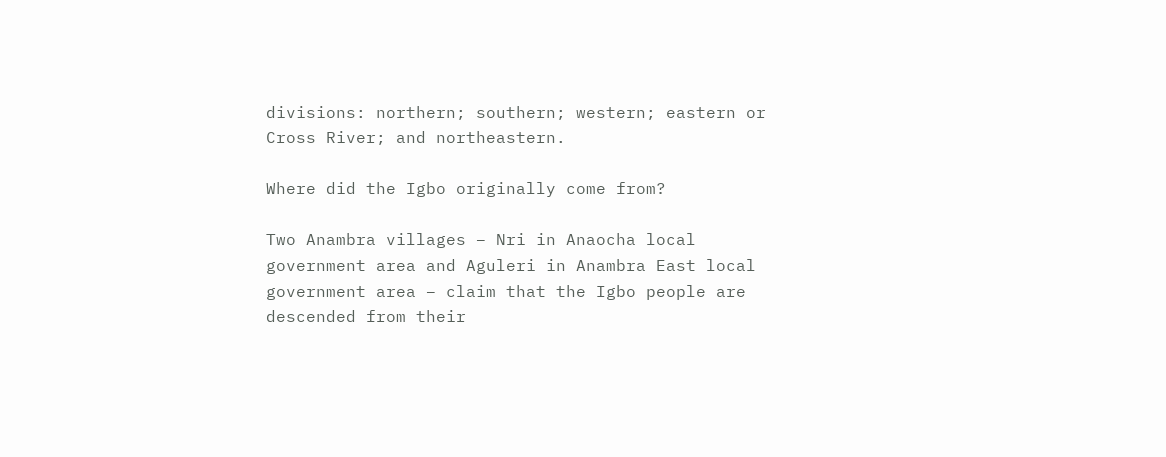divisions: northern; southern; western; eastern or Cross River; and northeastern.

Where did the Igbo originally come from?

Two Anambra villages – Nri in Anaocha local government area and Aguleri in Anambra East local government area – claim that the Igbo people are descended from their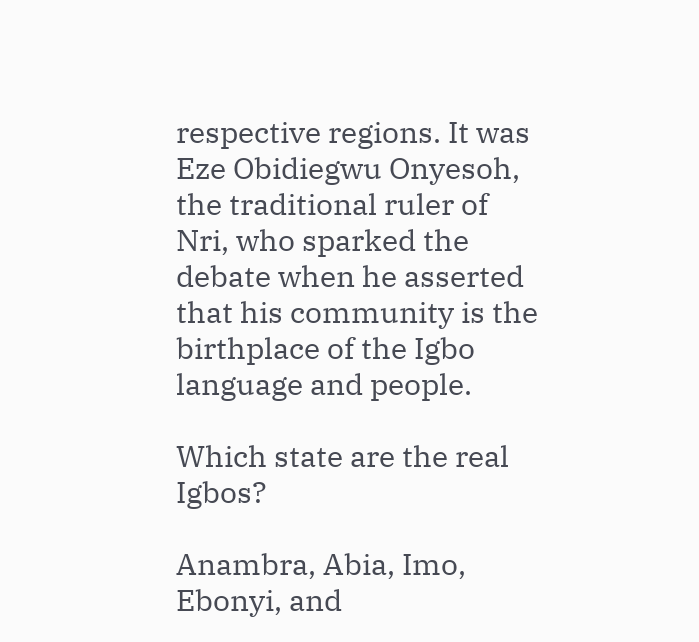respective regions. It was Eze Obidiegwu Onyesoh, the traditional ruler of Nri, who sparked the debate when he asserted that his community is the birthplace of the Igbo language and people.

Which state are the real Igbos?

Anambra, Abia, Imo, Ebonyi, and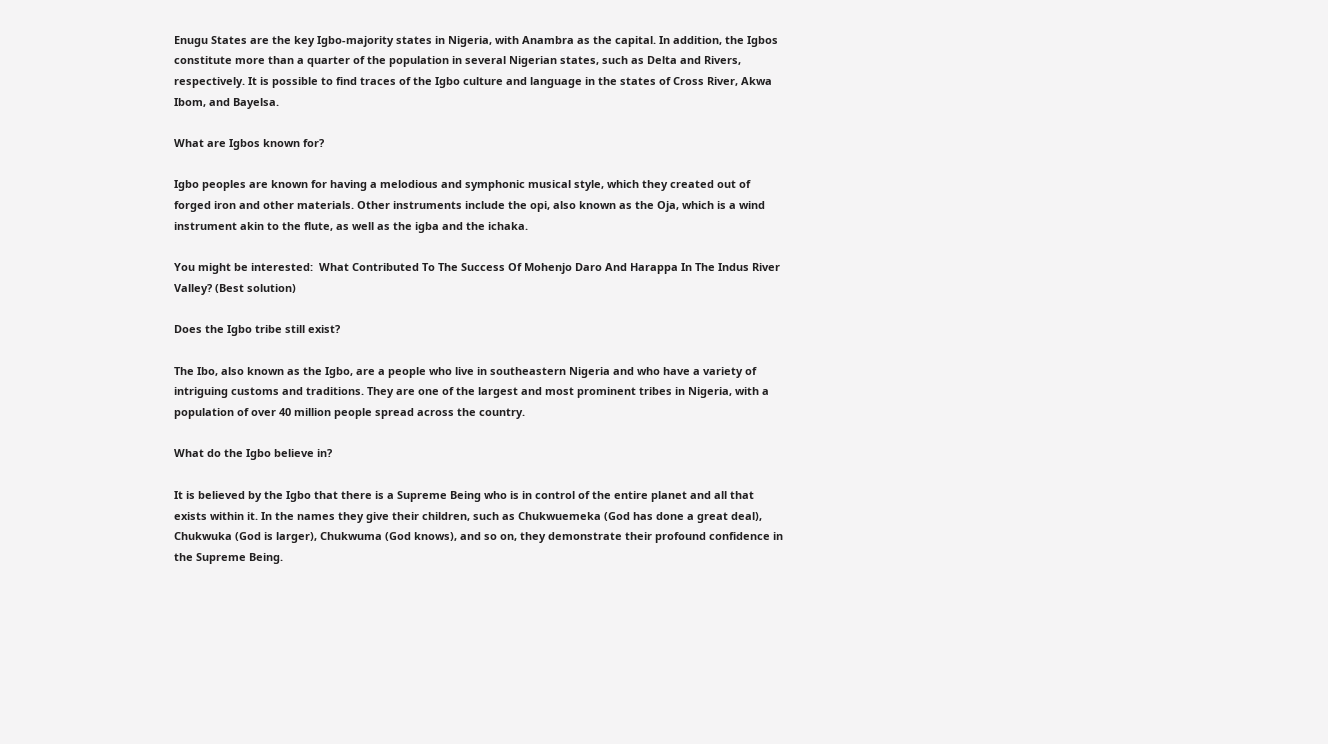Enugu States are the key Igbo-majority states in Nigeria, with Anambra as the capital. In addition, the Igbos constitute more than a quarter of the population in several Nigerian states, such as Delta and Rivers, respectively. It is possible to find traces of the Igbo culture and language in the states of Cross River, Akwa Ibom, and Bayelsa.

What are Igbos known for?

Igbo peoples are known for having a melodious and symphonic musical style, which they created out of forged iron and other materials. Other instruments include the opi, also known as the Oja, which is a wind instrument akin to the flute, as well as the igba and the ichaka.

You might be interested:  What Contributed To The Success Of Mohenjo Daro And Harappa In The Indus River Valley? (Best solution)

Does the Igbo tribe still exist?

The Ibo, also known as the Igbo, are a people who live in southeastern Nigeria and who have a variety of intriguing customs and traditions. They are one of the largest and most prominent tribes in Nigeria, with a population of over 40 million people spread across the country.

What do the Igbo believe in?

It is believed by the Igbo that there is a Supreme Being who is in control of the entire planet and all that exists within it. In the names they give their children, such as Chukwuemeka (God has done a great deal), Chukwuka (God is larger), Chukwuma (God knows), and so on, they demonstrate their profound confidence in the Supreme Being.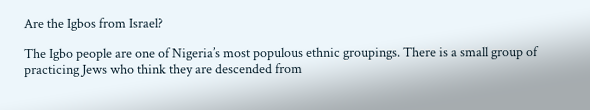Are the Igbos from Israel?

The Igbo people are one of Nigeria’s most populous ethnic groupings. There is a small group of practicing Jews who think they are descended from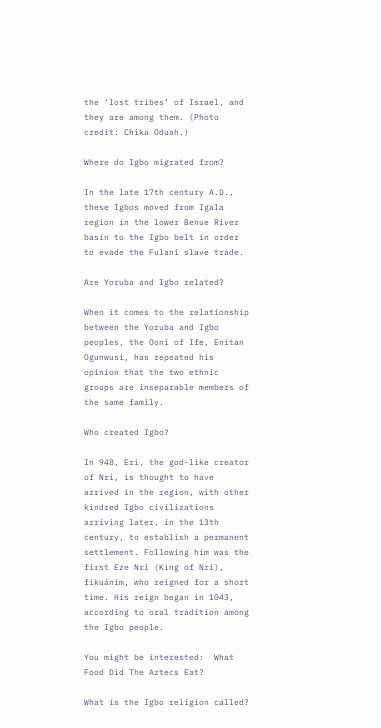the ‘lost tribes’ of Israel, and they are among them. (Photo credit: Chika Oduah.)

Where do Igbo migrated from?

In the late 17th century A.D., these Igbos moved from Igala region in the lower Benue River basin to the Igbo belt in order to evade the Fulani slave trade.

Are Yoruba and Igbo related?

When it comes to the relationship between the Yoruba and Igbo peoples, the Ooni of Ife, Enitan Ogunwusi, has repeated his opinion that the two ethnic groups are inseparable members of the same family.

Who created Igbo?

In 948, Eri, the god-like creator of Nri, is thought to have arrived in the region, with other kindred Igbo civilizations arriving later, in the 13th century, to establish a permanent settlement. Following him was the first Eze Nri (King of Nri), fikuánim, who reigned for a short time. His reign began in 1043, according to oral tradition among the Igbo people.

You might be interested:  What Food Did The Aztecs Eat?

What is the Igbo religion called?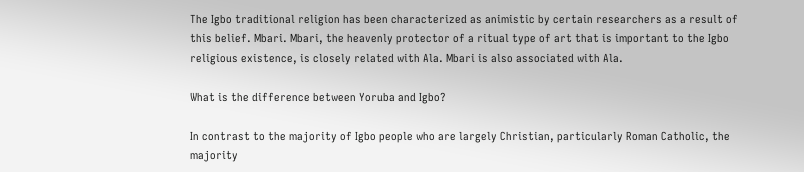The Igbo traditional religion has been characterized as animistic by certain researchers as a result of this belief. Mbari. Mbari, the heavenly protector of a ritual type of art that is important to the Igbo religious existence, is closely related with Ala. Mbari is also associated with Ala.

What is the difference between Yoruba and Igbo?

In contrast to the majority of Igbo people who are largely Christian, particularly Roman Catholic, the majority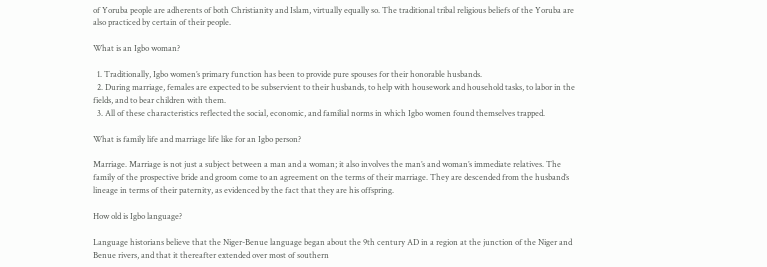of Yoruba people are adherents of both Christianity and Islam, virtually equally so. The traditional tribal religious beliefs of the Yoruba are also practiced by certain of their people.

What is an Igbo woman?

  1. Traditionally, Igbo women’s primary function has been to provide pure spouses for their honorable husbands.
  2. During marriage, females are expected to be subservient to their husbands, to help with housework and household tasks, to labor in the fields, and to bear children with them.
  3. All of these characteristics reflected the social, economic, and familial norms in which Igbo women found themselves trapped.

What is family life and marriage life like for an Igbo person?

Marriage. Marriage is not just a subject between a man and a woman; it also involves the man’s and woman’s immediate relatives. The family of the prospective bride and groom come to an agreement on the terms of their marriage. They are descended from the husband’s lineage in terms of their paternity, as evidenced by the fact that they are his offspring.

How old is Igbo language?

Language historians believe that the Niger-Benue language began about the 9th century AD in a region at the junction of the Niger and Benue rivers, and that it thereafter extended over most of southern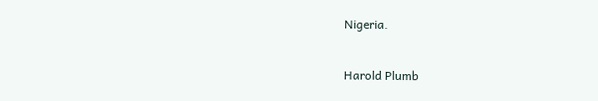Nigeria.

Harold Plumb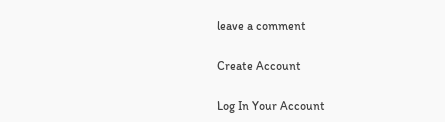leave a comment

Create Account

Log In Your Account